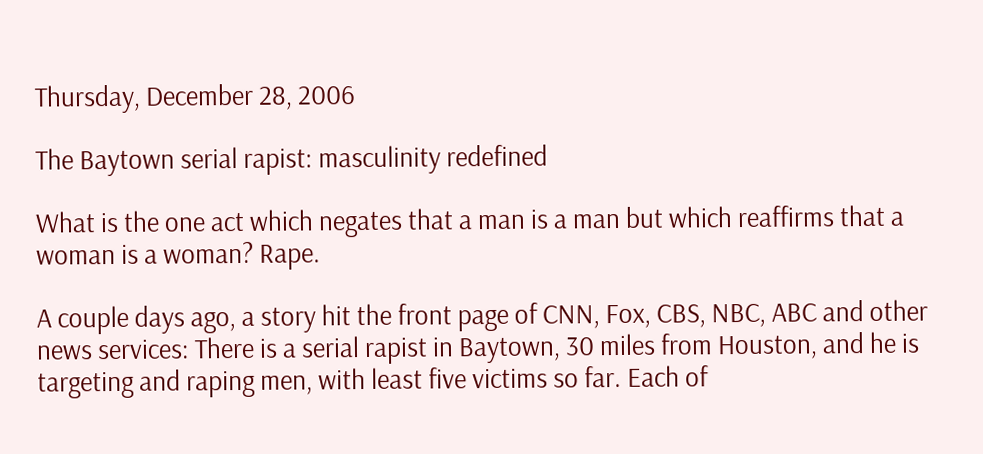Thursday, December 28, 2006

The Baytown serial rapist: masculinity redefined

What is the one act which negates that a man is a man but which reaffirms that a woman is a woman? Rape.

A couple days ago, a story hit the front page of CNN, Fox, CBS, NBC, ABC and other news services: There is a serial rapist in Baytown, 30 miles from Houston, and he is targeting and raping men, with least five victims so far. Each of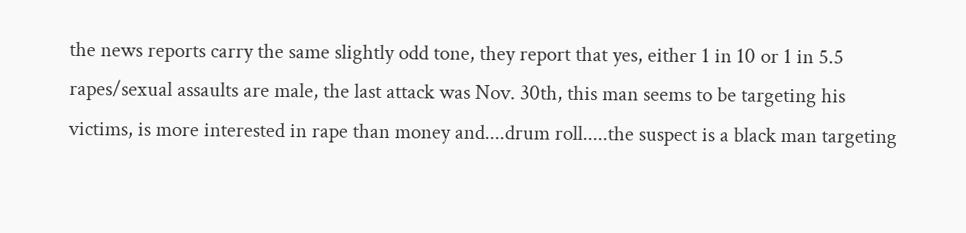the news reports carry the same slightly odd tone, they report that yes, either 1 in 10 or 1 in 5.5 rapes/sexual assaults are male, the last attack was Nov. 30th, this man seems to be targeting his victims, is more interested in rape than money and....drum roll.....the suspect is a black man targeting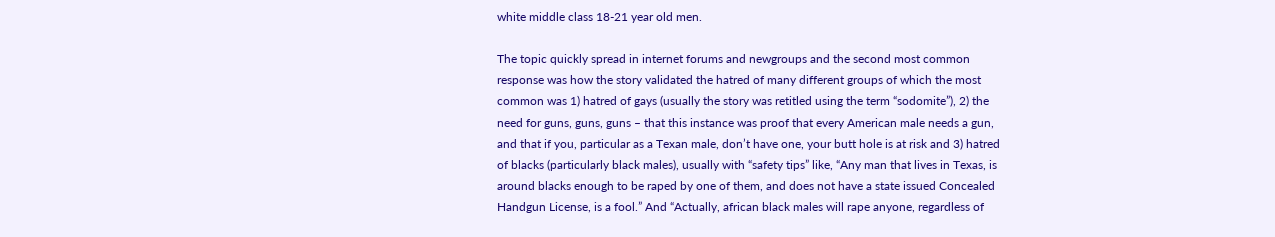white middle class 18-21 year old men.

The topic quickly spread in internet forums and newgroups and the second most common response was how the story validated the hatred of many different groups of which the most common was 1) hatred of gays (usually the story was retitled using the term “sodomite”), 2) the need for guns, guns, guns – that this instance was proof that every American male needs a gun, and that if you, particular as a Texan male, don’t have one, your butt hole is at risk and 3) hatred of blacks (particularly black males), usually with “safety tips” like, “Any man that lives in Texas, is around blacks enough to be raped by one of them, and does not have a state issued Concealed Handgun License, is a fool.” And “Actually, african black males will rape anyone, regardless of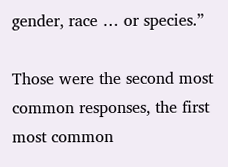gender, race … or species.”

Those were the second most common responses, the first most common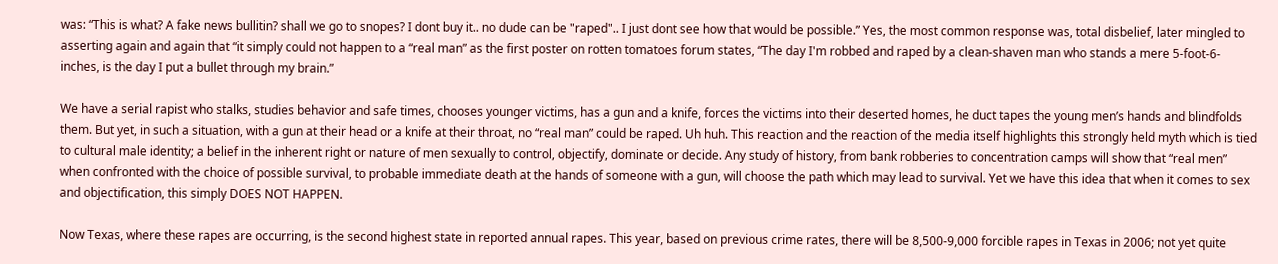was: “This is what? A fake news bullitin? shall we go to snopes? I dont buy it.. no dude can be "raped".. I just dont see how that would be possible.” Yes, the most common response was, total disbelief, later mingled to asserting again and again that “it simply could not happen to a “real man” as the first poster on rotten tomatoes forum states, “The day I'm robbed and raped by a clean-shaven man who stands a mere 5-foot-6-inches, is the day I put a bullet through my brain.”

We have a serial rapist who stalks, studies behavior and safe times, chooses younger victims, has a gun and a knife, forces the victims into their deserted homes, he duct tapes the young men’s hands and blindfolds them. But yet, in such a situation, with a gun at their head or a knife at their throat, no “real man” could be raped. Uh huh. This reaction and the reaction of the media itself highlights this strongly held myth which is tied to cultural male identity; a belief in the inherent right or nature of men sexually to control, objectify, dominate or decide. Any study of history, from bank robberies to concentration camps will show that “real men” when confronted with the choice of possible survival, to probable immediate death at the hands of someone with a gun, will choose the path which may lead to survival. Yet we have this idea that when it comes to sex and objectification, this simply DOES NOT HAPPEN.

Now Texas, where these rapes are occurring, is the second highest state in reported annual rapes. This year, based on previous crime rates, there will be 8,500-9,000 forcible rapes in Texas in 2006; not yet quite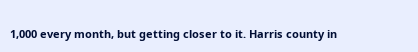1,000 every month, but getting closer to it. Harris county in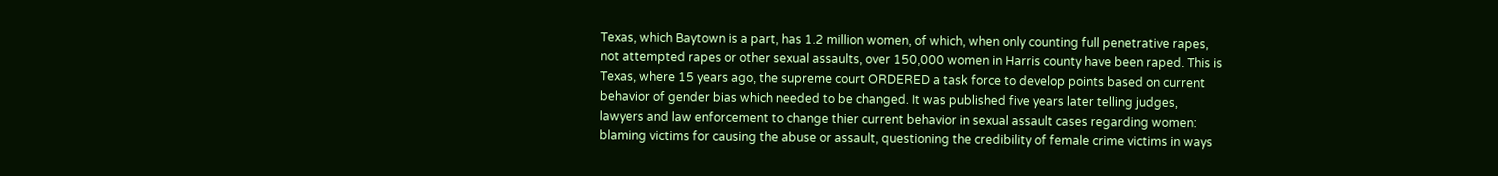Texas, which Baytown is a part, has 1.2 million women, of which, when only counting full penetrative rapes, not attempted rapes or other sexual assaults, over 150,000 women in Harris county have been raped. This is Texas, where 15 years ago, the supreme court ORDERED a task force to develop points based on current behavior of gender bias which needed to be changed. It was published five years later telling judges, lawyers and law enforcement to change thier current behavior in sexual assault cases regarding women: blaming victims for causing the abuse or assault, questioning the credibility of female crime victims in ways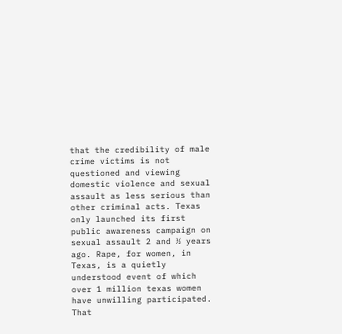that the credibility of male crime victims is not questioned and viewing domestic violence and sexual assault as less serious than other criminal acts. Texas only launched its first public awareness campaign on sexual assault 2 and ½ years ago. Rape, for women, in Texas, is a quietly understood event of which over 1 million texas women have unwilling participated. That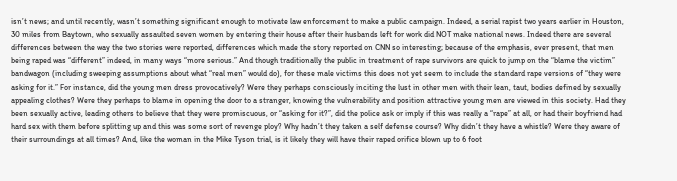isn’t news; and until recently, wasn’t something significant enough to motivate law enforcement to make a public campaign. Indeed, a serial rapist two years earlier in Houston, 30 miles from Baytown, who sexually assaulted seven women by entering their house after their husbands left for work did NOT make national news. Indeed there are several differences between the way the two stories were reported, differences which made the story reported on CNN so interesting; because of the emphasis, ever present, that men being raped was “different” indeed, in many ways “more serious.” And though traditionally the public in treatment of rape survivors are quick to jump on the “blame the victim” bandwagon (including sweeping assumptions about what “real men” would do), for these male victims this does not yet seem to include the standard rape versions of “they were asking for it.” For instance, did the young men dress provocatively? Were they perhaps consciously inciting the lust in other men with their lean, taut, bodies defined by sexually appealing clothes? Were they perhaps to blame in opening the door to a stranger, knowing the vulnerability and position attractive young men are viewed in this society. Had they been sexually active, leading others to believe that they were promiscuous, or “asking for it?”, did the police ask or imply if this was really a “rape” at all, or had their boyfriend had hard sex with them before splitting up and this was some sort of revenge ploy? Why hadn’t they taken a self defense course? Why didn’t they have a whistle? Were they aware of their surroundings at all times? And, like the woman in the Mike Tyson trial, is it likely they will have their raped orifice blown up to 6 foot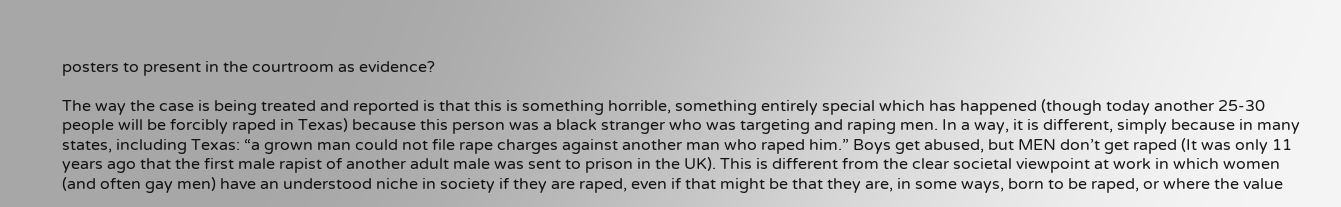posters to present in the courtroom as evidence?

The way the case is being treated and reported is that this is something horrible, something entirely special which has happened (though today another 25-30 people will be forcibly raped in Texas) because this person was a black stranger who was targeting and raping men. In a way, it is different, simply because in many states, including Texas: “a grown man could not file rape charges against another man who raped him.” Boys get abused, but MEN don’t get raped (It was only 11 years ago that the first male rapist of another adult male was sent to prison in the UK). This is different from the clear societal viewpoint at work in which women (and often gay men) have an understood niche in society if they are raped, even if that might be that they are, in some ways, born to be raped, or where the value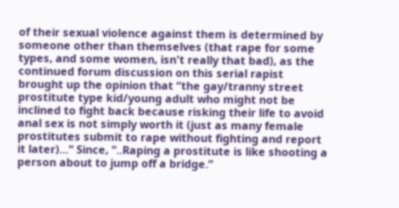of their sexual violence against them is determined by someone other than themselves (that rape for some types, and some women, isn't really that bad), as the continued forum discussion on this serial rapist brought up the opinion that “the gay/tranny street prostitute type kid/young adult who might not be inclined to fight back because risking their life to avoid anal sex is not simply worth it (just as many female prostitutes submit to rape without fighting and report it later)..." Since, "..Raping a prostitute is like shooting a person about to jump off a bridge.”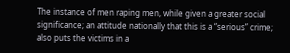The instance of men raping men, while given a greater social significance; an attitude nationally that this is a “serious” crime; also puts the victims in a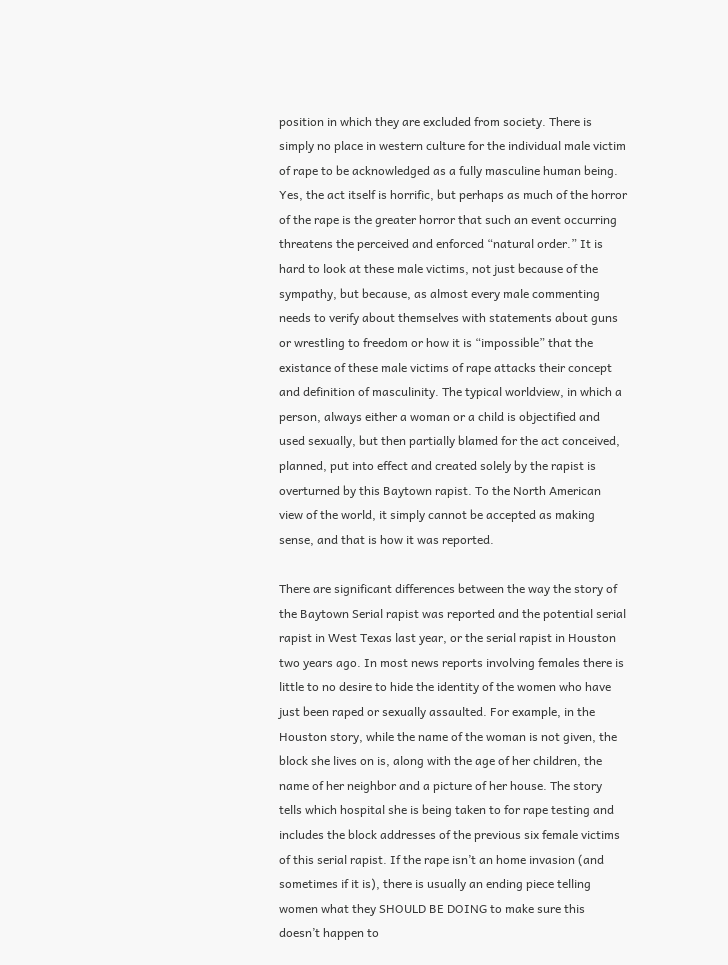position in which they are excluded from society. There is simply no place in western culture for the individual male victim of rape to be acknowledged as a fully masculine human being. Yes, the act itself is horrific, but perhaps as much of the horror of the rape is the greater horror that such an event occurring threatens the perceived and enforced “natural order.” It is hard to look at these male victims, not just because of the sympathy, but because, as almost every male commenting needs to verify about themselves with statements about guns or wrestling to freedom or how it is “impossible” that the existance of these male victims of rape attacks their concept and definition of masculinity. The typical worldview, in which a person, always either a woman or a child is objectified and used sexually, but then partially blamed for the act conceived, planned, put into effect and created solely by the rapist is overturned by this Baytown rapist. To the North American view of the world, it simply cannot be accepted as making sense, and that is how it was reported.

There are significant differences between the way the story of the Baytown Serial rapist was reported and the potential serial rapist in West Texas last year, or the serial rapist in Houston two years ago. In most news reports involving females there is little to no desire to hide the identity of the women who have just been raped or sexually assaulted. For example, in the Houston story, while the name of the woman is not given, the block she lives on is, along with the age of her children, the name of her neighbor and a picture of her house. The story tells which hospital she is being taken to for rape testing and includes the block addresses of the previous six female victims of this serial rapist. If the rape isn’t an home invasion (and sometimes if it is), there is usually an ending piece telling women what they SHOULD BE DOING to make sure this doesn’t happen to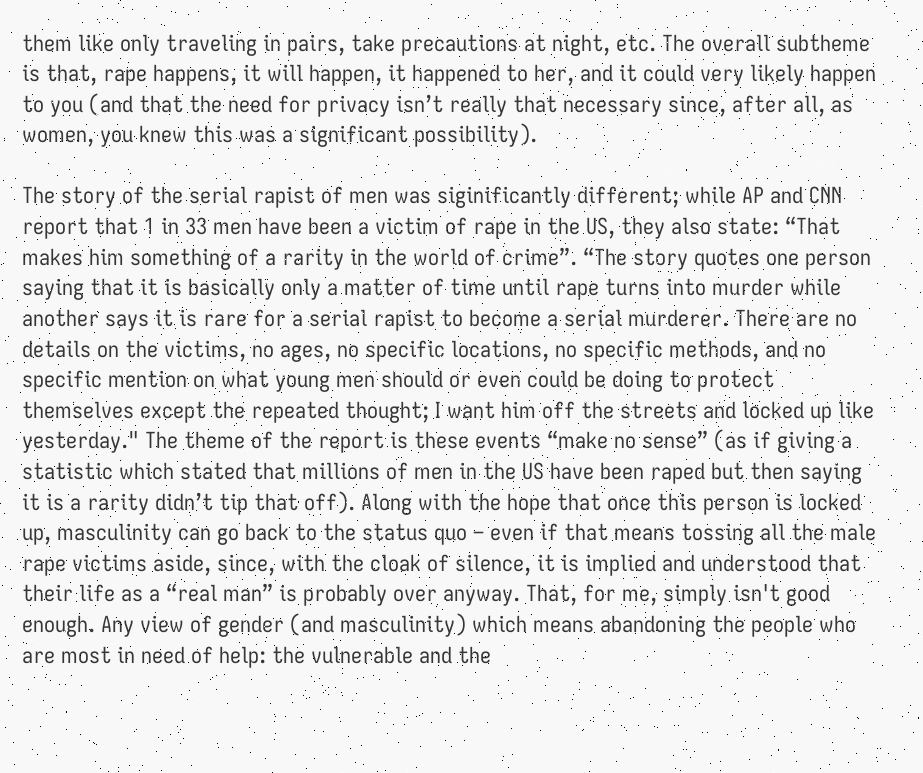them like only traveling in pairs, take precautions at night, etc. The overall subtheme is that, rape happens, it will happen, it happened to her, and it could very likely happen to you (and that the need for privacy isn’t really that necessary since, after all, as women, you knew this was a significant possibility).

The story of the serial rapist of men was siginificantly different; while AP and CNN report that 1 in 33 men have been a victim of rape in the US, they also state: “That makes him something of a rarity in the world of crime”. “The story quotes one person saying that it is basically only a matter of time until rape turns into murder while another says it is rare for a serial rapist to become a serial murderer. There are no details on the victims, no ages, no specific locations, no specific methods, and no specific mention on what young men should or even could be doing to protect themselves except the repeated thought; I want him off the streets and locked up like yesterday." The theme of the report is these events “make no sense” (as if giving a statistic which stated that millions of men in the US have been raped but then saying it is a rarity didn’t tip that off). Along with the hope that once this person is locked up, masculinity can go back to the status quo – even if that means tossing all the male rape victims aside, since, with the cloak of silence, it is implied and understood that their life as a “real man” is probably over anyway. That, for me, simply isn't good enough. Any view of gender (and masculinity) which means abandoning the people who are most in need of help: the vulnerable and the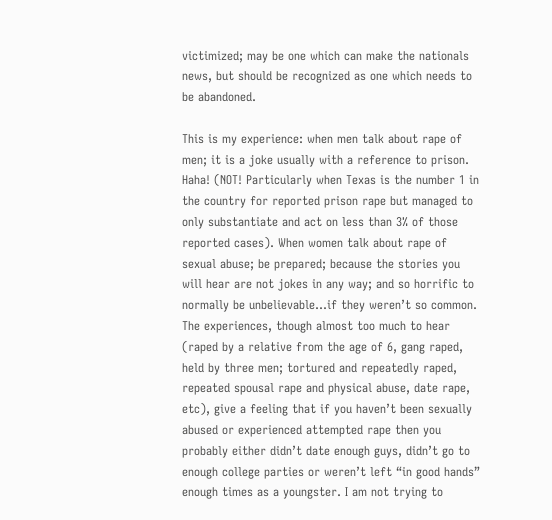victimized; may be one which can make the nationals news, but should be recognized as one which needs to be abandoned.

This is my experience: when men talk about rape of men; it is a joke usually with a reference to prison. Haha! (NOT! Particularly when Texas is the number 1 in the country for reported prison rape but managed to only substantiate and act on less than 3% of those reported cases). When women talk about rape of sexual abuse; be prepared; because the stories you will hear are not jokes in any way; and so horrific to normally be unbelievable...if they weren’t so common. The experiences, though almost too much to hear (raped by a relative from the age of 6, gang raped, held by three men; tortured and repeatedly raped, repeated spousal rape and physical abuse, date rape, etc), give a feeling that if you haven’t been sexually abused or experienced attempted rape then you probably either didn’t date enough guys, didn’t go to enough college parties or weren’t left “in good hands” enough times as a youngster. I am not trying to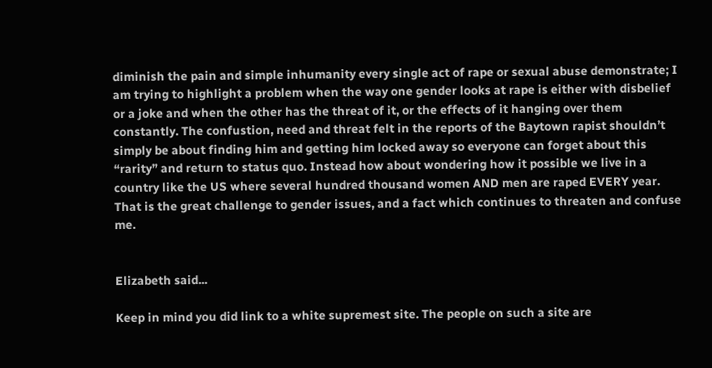diminish the pain and simple inhumanity every single act of rape or sexual abuse demonstrate; I am trying to highlight a problem when the way one gender looks at rape is either with disbelief or a joke and when the other has the threat of it, or the effects of it hanging over them constantly. The confustion, need and threat felt in the reports of the Baytown rapist shouldn’t simply be about finding him and getting him locked away so everyone can forget about this “rarity” and return to status quo. Instead how about wondering how it possible we live in a country like the US where several hundred thousand women AND men are raped EVERY year. That is the great challenge to gender issues, and a fact which continues to threaten and confuse me.


Elizabeth said...

Keep in mind you did link to a white supremest site. The people on such a site are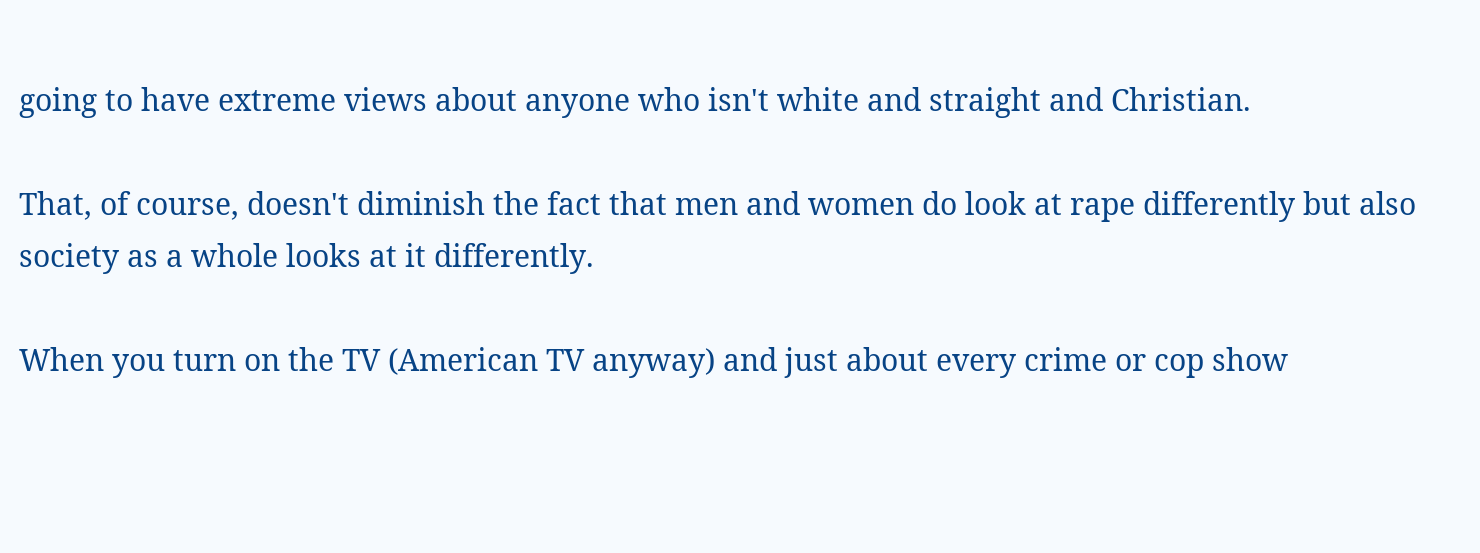going to have extreme views about anyone who isn't white and straight and Christian.

That, of course, doesn't diminish the fact that men and women do look at rape differently but also society as a whole looks at it differently.

When you turn on the TV (American TV anyway) and just about every crime or cop show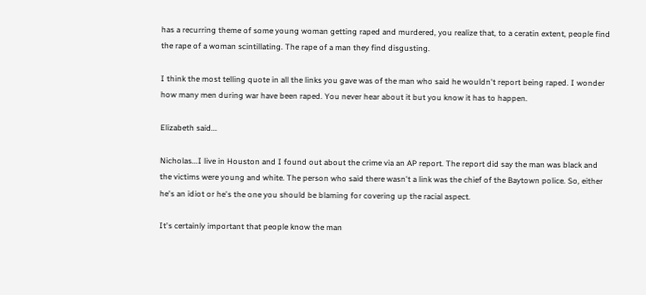has a recurring theme of some young woman getting raped and murdered, you realize that, to a ceratin extent, people find the rape of a woman scintillating. The rape of a man they find disgusting.

I think the most telling quote in all the links you gave was of the man who said he wouldn't report being raped. I wonder how many men during war have been raped. You never hear about it but you know it has to happen.

Elizabeth said...

Nicholas...I live in Houston and I found out about the crime via an AP report. The report did say the man was black and the victims were young and white. The person who said there wasn't a link was the chief of the Baytown police. So, either he's an idiot or he's the one you should be blaming for covering up the racial aspect.

It's certainly important that people know the man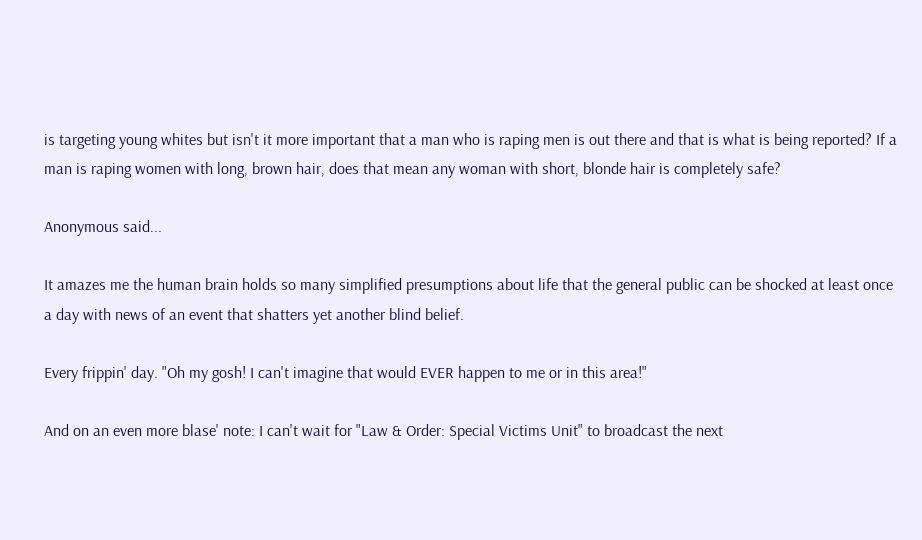is targeting young whites but isn't it more important that a man who is raping men is out there and that is what is being reported? If a man is raping women with long, brown hair, does that mean any woman with short, blonde hair is completely safe?

Anonymous said...

It amazes me the human brain holds so many simplified presumptions about life that the general public can be shocked at least once a day with news of an event that shatters yet another blind belief.

Every frippin' day. "Oh my gosh! I can't imagine that would EVER happen to me or in this area!"

And on an even more blase' note: I can't wait for "Law & Order: Special Victims Unit" to broadcast the next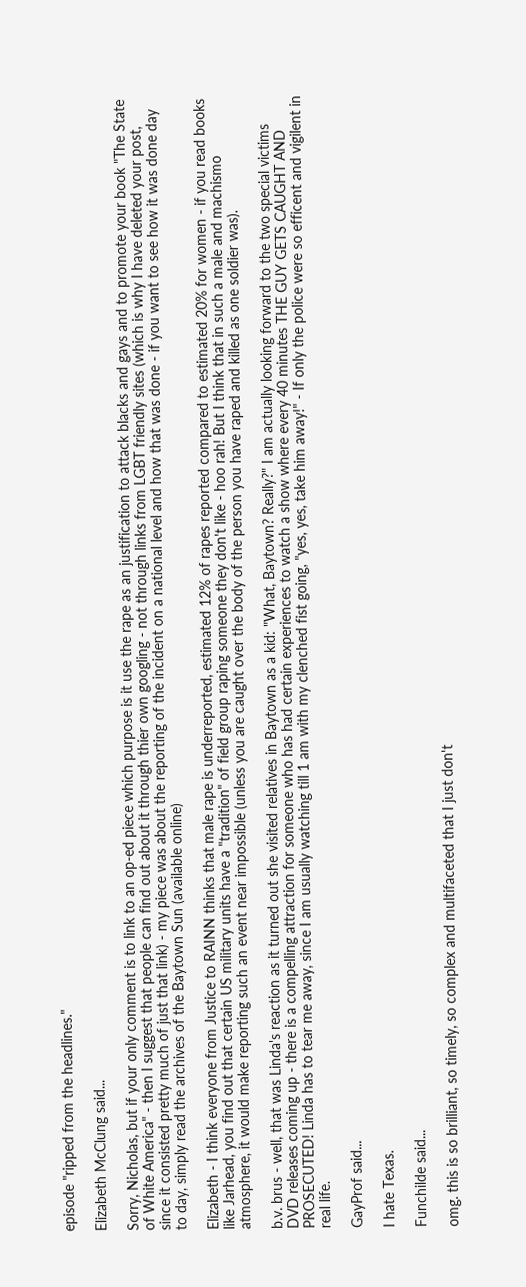episode "ripped from the headlines."

Elizabeth McClung said...

Sorry, Nicholas, but if your only comment is to link to an op-ed piece which purpose is it use the rape as an justification to attack blacks and gays and to promote your book "The State of White America" - then I suggest that people can find out about it through thier own googling - not through links from LGBT friendly sites (which is why I have deleted your post, since it consisted pretty much of just that link) - my piece was about the reporting of the incident on a national level and how that was done - if you want to see how it was done day to day, simply read the archives of the Baytown Sun (available online)

Elizabeth - I think everyone from Justice to RAINN thinks that male rape is underreported, estimated 12% of rapes reported compared to estimated 20% for women - if you read books like Jarhead, you find out that certain US military units have a "tradition" of field group raping someone they don't like - hoo rah! But I think that in such a male and machismo atmosphere, it would make reporting such an event near impossible (unless you are caught over the body of the person you have raped and killed as one soldier was).

b.v. brus - well, that was Linda's reaction as it turned out she visited relatives in Baytown as a kid: "What, Baytown? Really?" I am actually looking forward to the two special victims DVD releases coming up - there is a compelling attraction for someone who has had certain experiences to watch a show where every 40 minutes THE GUY GETS CAUGHT AND PROSECUTED! Linda has to tear me away, since I am usually watching till 1 am with my clenched fist going, "yes, yes, take him away!" - If only the police were so efficent and vigilent in real life.

GayProf said...

I hate Texas.

Funchilde said...

omg. this is so brilliant, so timely, so complex and multifaceted that I just don't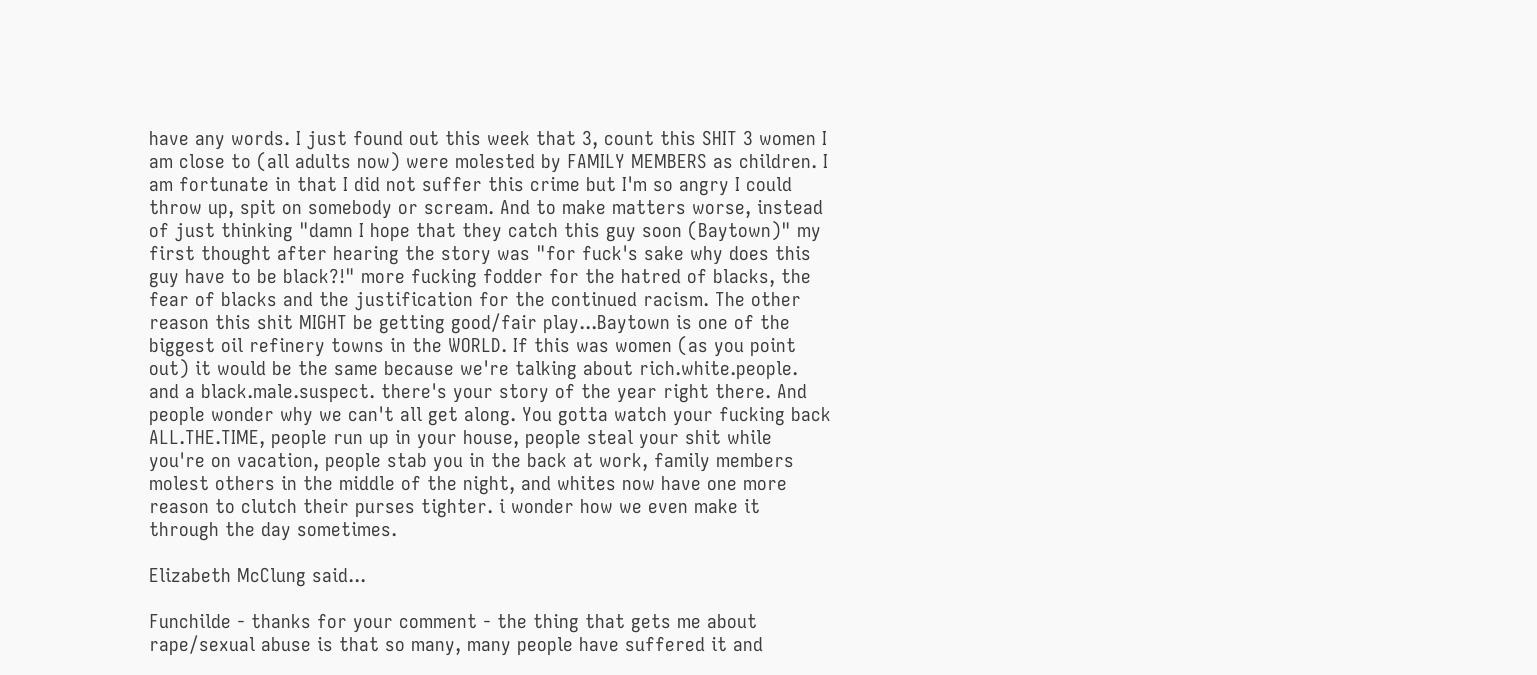have any words. I just found out this week that 3, count this SHIT 3 women I am close to (all adults now) were molested by FAMILY MEMBERS as children. I am fortunate in that I did not suffer this crime but I'm so angry I could throw up, spit on somebody or scream. And to make matters worse, instead of just thinking "damn I hope that they catch this guy soon (Baytown)" my first thought after hearing the story was "for fuck's sake why does this guy have to be black?!" more fucking fodder for the hatred of blacks, the fear of blacks and the justification for the continued racism. The other reason this shit MIGHT be getting good/fair play...Baytown is one of the biggest oil refinery towns in the WORLD. If this was women (as you point out) it would be the same because we're talking about rich.white.people. and a black.male.suspect. there's your story of the year right there. And people wonder why we can't all get along. You gotta watch your fucking back ALL.THE.TIME, people run up in your house, people steal your shit while you're on vacation, people stab you in the back at work, family members molest others in the middle of the night, and whites now have one more reason to clutch their purses tighter. i wonder how we even make it through the day sometimes.

Elizabeth McClung said...

Funchilde - thanks for your comment - the thing that gets me about rape/sexual abuse is that so many, many people have suffered it and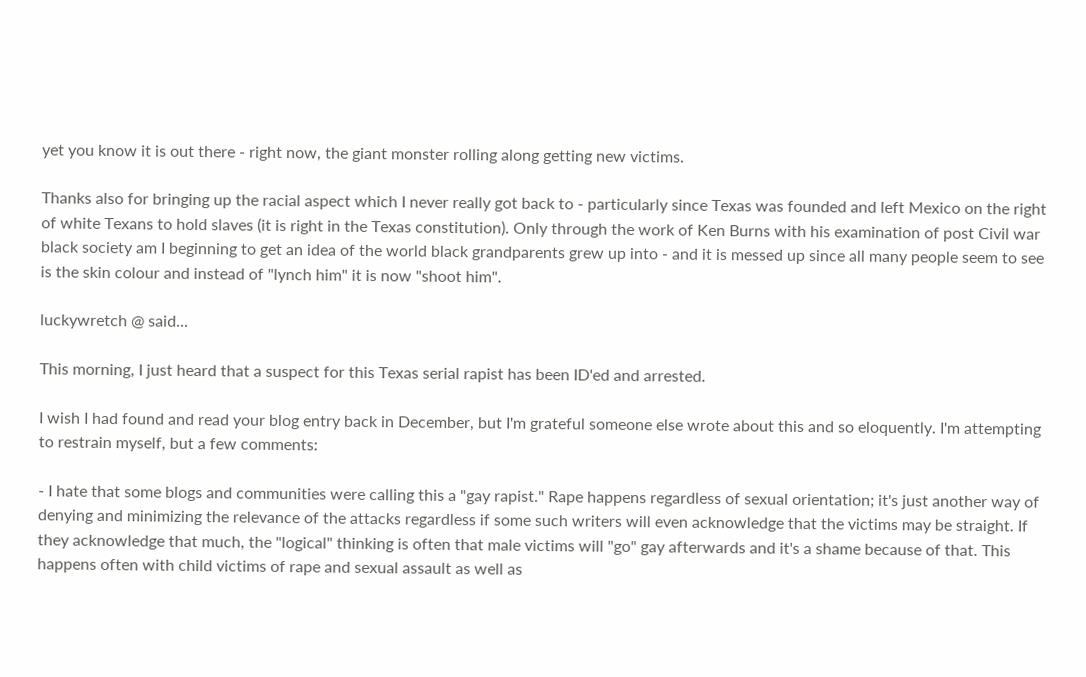yet you know it is out there - right now, the giant monster rolling along getting new victims.

Thanks also for bringing up the racial aspect which I never really got back to - particularly since Texas was founded and left Mexico on the right of white Texans to hold slaves (it is right in the Texas constitution). Only through the work of Ken Burns with his examination of post Civil war black society am I beginning to get an idea of the world black grandparents grew up into - and it is messed up since all many people seem to see is the skin colour and instead of "lynch him" it is now "shoot him".

luckywretch @ said...

This morning, I just heard that a suspect for this Texas serial rapist has been ID'ed and arrested.

I wish I had found and read your blog entry back in December, but I'm grateful someone else wrote about this and so eloquently. I'm attempting to restrain myself, but a few comments:

- I hate that some blogs and communities were calling this a "gay rapist." Rape happens regardless of sexual orientation; it's just another way of denying and minimizing the relevance of the attacks regardless if some such writers will even acknowledge that the victims may be straight. If they acknowledge that much, the "logical" thinking is often that male victims will "go" gay afterwards and it's a shame because of that. This happens often with child victims of rape and sexual assault as well as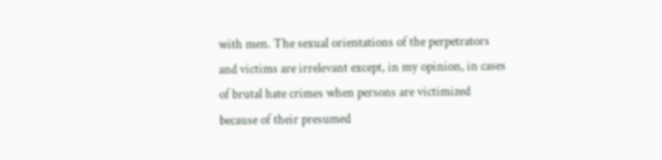with men. The sexual orientations of the perpetrators and victims are irrelevant except, in my opinion, in cases of brutal hate crimes when persons are victimized because of their presumed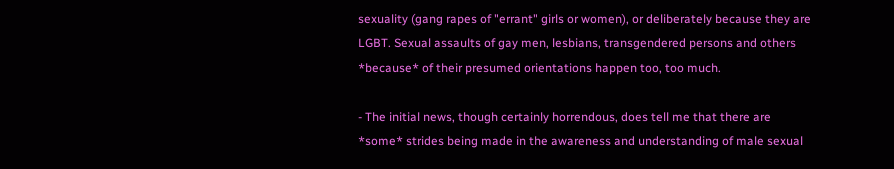sexuality (gang rapes of "errant" girls or women), or deliberately because they are LGBT. Sexual assaults of gay men, lesbians, transgendered persons and others *because* of their presumed orientations happen too, too much.

- The initial news, though certainly horrendous, does tell me that there are *some* strides being made in the awareness and understanding of male sexual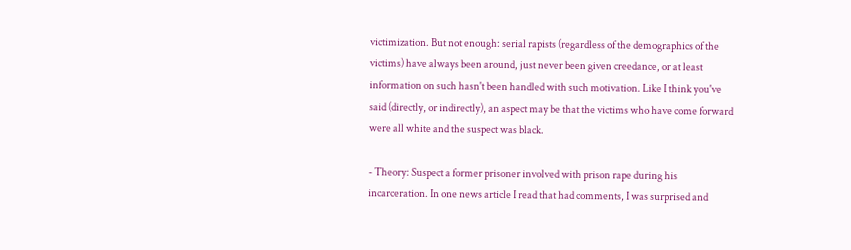victimization. But not enough: serial rapists (regardless of the demographics of the victims) have always been around, just never been given creedance, or at least information on such hasn't been handled with such motivation. Like I think you've said (directly, or indirectly), an aspect may be that the victims who have come forward were all white and the suspect was black.

- Theory: Suspect a former prisoner involved with prison rape during his incarceration. In one news article I read that had comments, I was surprised and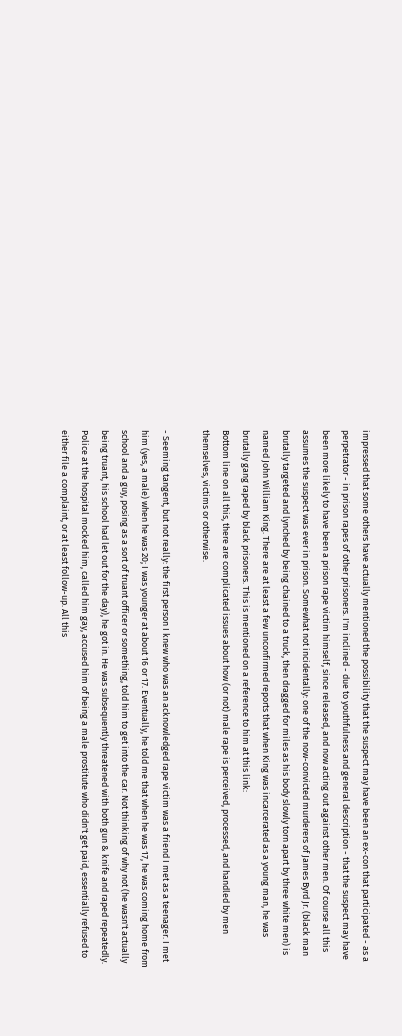impressed that some others have actually mentioned the possibility that the suspect may have been an ex-con that participated - as a perpetrator - in prison rapes of other prisoners. I'm inclined - due to youthfulness and general description - that the suspect may have been more likely to have been a prison rape victim himself, since released, and now acting out against other men. Of course all this assumes the suspect was ever in prison. Somewhat not incidentally: one of the now-convicted murderers of James Byrd Jr. (black man brutally targeted and lynched by being chained to a truck, then dragged for miles as his body slowly torn apart by three white men) is named John William King. There are at least a few unconfirmed reports that when King was incarcerated as a young man, he was brutally gang raped by black prisoners. This is mentioned on a reference to him at this link:
Bottom line on all this, there are complicated issues about how (or not) male rape is perceived, processed, and handled by men themselves, victims or otherwise.

- Seeming tangent, but not really: the first person I knew who was an acknowledged rape victim was a friend I met as a teenager. I met him (yes, a male) when he was 20; I was younger at about 16 or 17. Eventually, he told me that when he was 17, he was coming home from school and a guy, posing as a sort of truant officer or something, told him to get into the car. Not thinking of why not (he wasn't actually being truant, his school had let out for the day), he got in. He was subsequently threatened with both gun & knife and raped repeatedly. Police at the hospital mocked him, called him gay, accused him of being a male prostitute who didn't get paid, essentially refused to either file a complaint, or at least follow-up. All this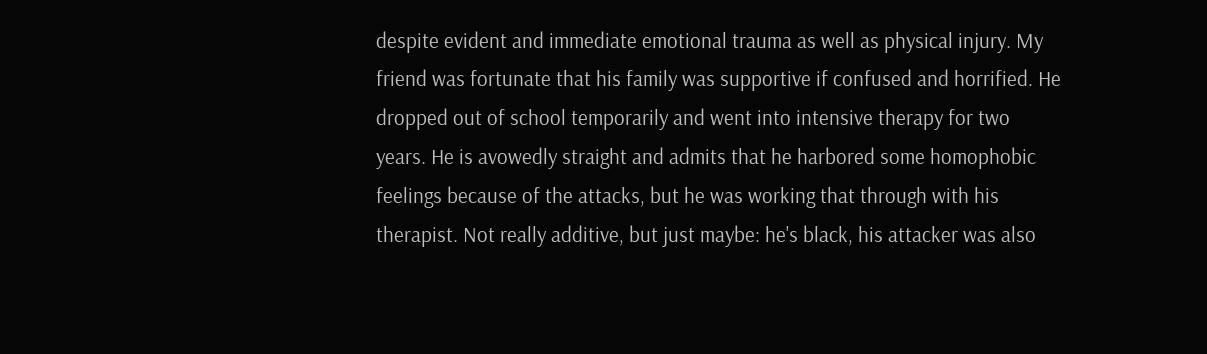despite evident and immediate emotional trauma as well as physical injury. My friend was fortunate that his family was supportive if confused and horrified. He dropped out of school temporarily and went into intensive therapy for two years. He is avowedly straight and admits that he harbored some homophobic feelings because of the attacks, but he was working that through with his therapist. Not really additive, but just maybe: he's black, his attacker was also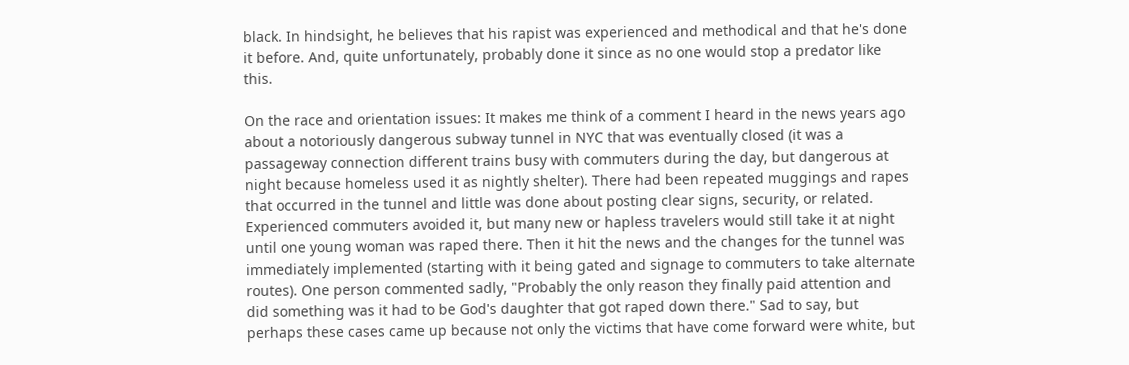black. In hindsight, he believes that his rapist was experienced and methodical and that he's done it before. And, quite unfortunately, probably done it since as no one would stop a predator like this.

On the race and orientation issues: It makes me think of a comment I heard in the news years ago about a notoriously dangerous subway tunnel in NYC that was eventually closed (it was a passageway connection different trains busy with commuters during the day, but dangerous at night because homeless used it as nightly shelter). There had been repeated muggings and rapes that occurred in the tunnel and little was done about posting clear signs, security, or related. Experienced commuters avoided it, but many new or hapless travelers would still take it at night until one young woman was raped there. Then it hit the news and the changes for the tunnel was immediately implemented (starting with it being gated and signage to commuters to take alternate routes). One person commented sadly, "Probably the only reason they finally paid attention and did something was it had to be God's daughter that got raped down there." Sad to say, but perhaps these cases came up because not only the victims that have come forward were white, but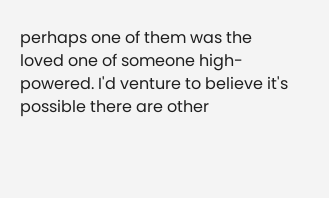perhaps one of them was the loved one of someone high-powered. I'd venture to believe it's possible there are other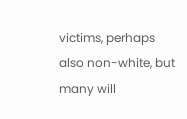victims, perhaps also non-white, but many will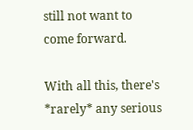still not want to come forward.

With all this, there's *rarely* any serious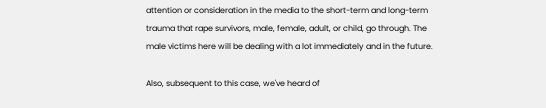attention or consideration in the media to the short-term and long-term trauma that rape survivors, male, female, adult, or child, go through. The male victims here will be dealing with a lot immediately and in the future.

Also, subsequent to this case, we've heard of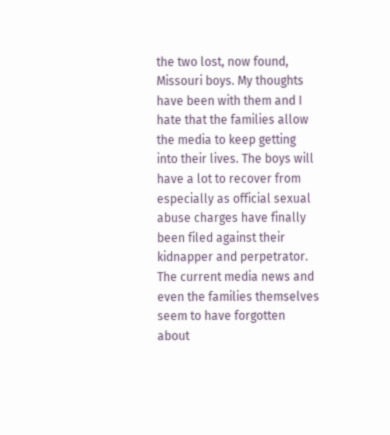the two lost, now found, Missouri boys. My thoughts have been with them and I hate that the families allow the media to keep getting into their lives. The boys will have a lot to recover from especially as official sexual abuse charges have finally been filed against their kidnapper and perpetrator. The current media news and even the families themselves seem to have forgotten about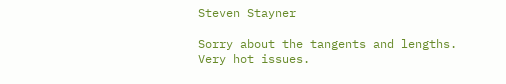Steven Stayner

Sorry about the tangents and lengths. Very hot issues.